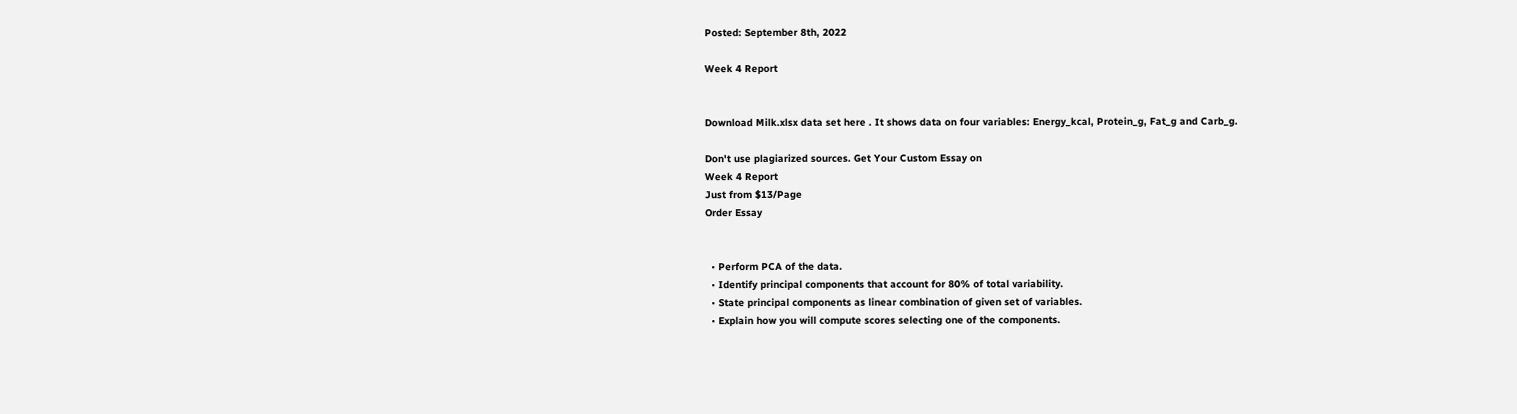Posted: September 8th, 2022

Week 4 Report


Download Milk.xlsx data set here . It shows data on four variables: Energy_kcal, Protein_g, Fat_g and Carb_g.

Don't use plagiarized sources. Get Your Custom Essay on
Week 4 Report
Just from $13/Page
Order Essay


  • Perform PCA of the data.
  • Identify principal components that account for 80% of total variability.
  • State principal components as linear combination of given set of variables.
  • Explain how you will compute scores selecting one of the components.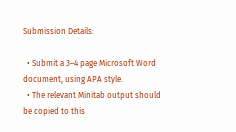Submission Details:

  • Submit a 3–4 page Microsoft Word document, using APA style.
  • The relevant Minitab output should be copied to this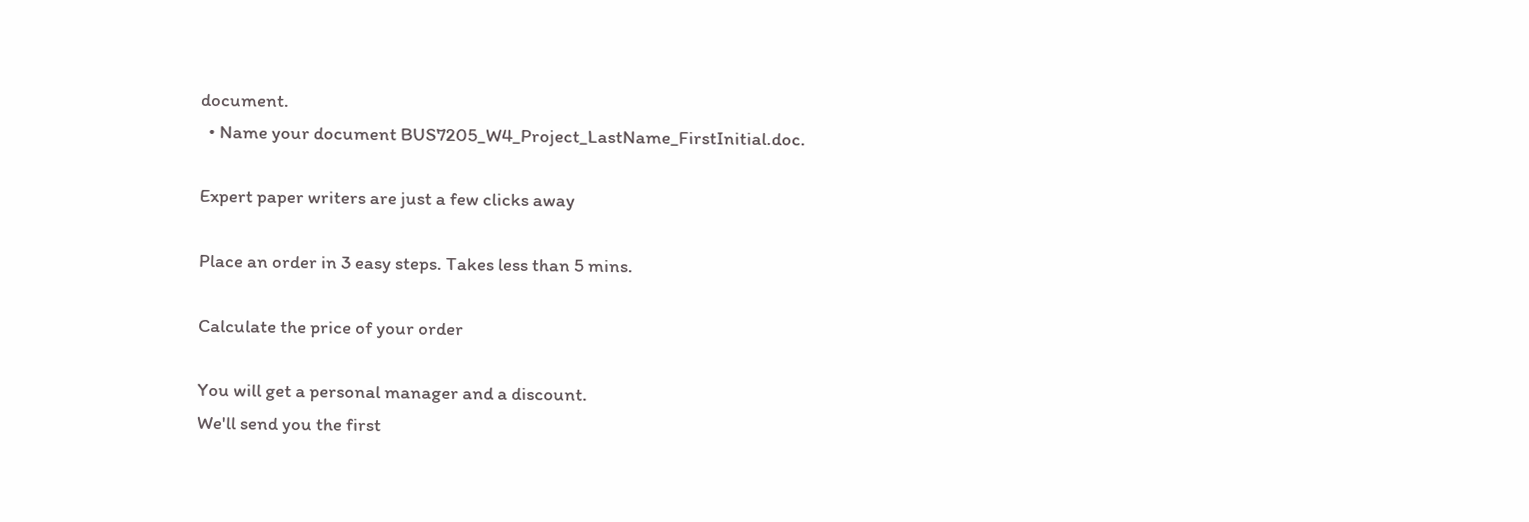document.
  • Name your document BUS7205_W4_Project_LastName_FirstInitial.doc.

Expert paper writers are just a few clicks away

Place an order in 3 easy steps. Takes less than 5 mins.

Calculate the price of your order

You will get a personal manager and a discount.
We'll send you the first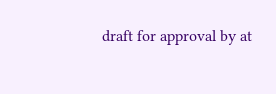draft for approval by at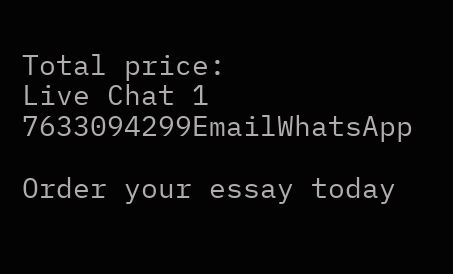Total price:
Live Chat 1 7633094299EmailWhatsApp

Order your essay today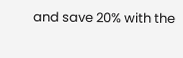and save 20% with the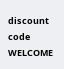discount code WELCOME